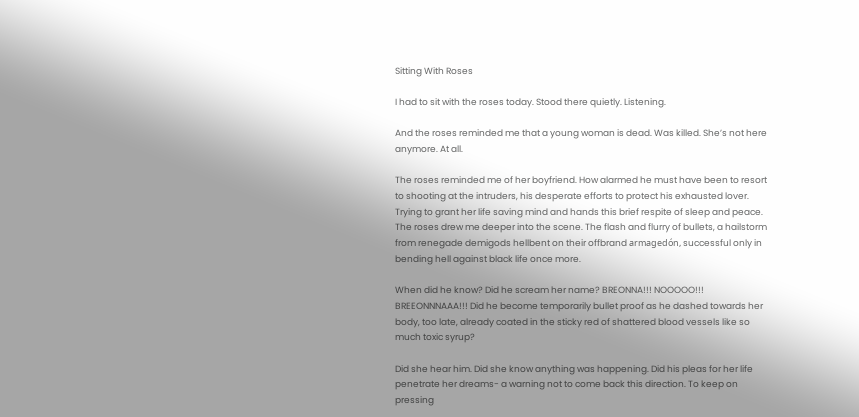Sitting With Roses

I had to sit with the roses today. Stood there quietly. Listening.

And the roses reminded me that a young woman is dead. Was killed. She’s not here anymore. At all.

The roses reminded me of her boyfriend. How alarmed he must have been to resort to shooting at the intruders, his desperate efforts to protect his exhausted lover. Trying to grant her life saving mind and hands this brief respite of sleep and peace. The roses drew me deeper into the scene. The flash and flurry of bullets, a hailstorm from renegade demigods hellbent on their offbrand armagedón, successful only in bending hell against black life once more.

When did he know? Did he scream her name? BREONNA!!! NOOOOO!!! BREEONNNAAA!!! Did he become temporarily bullet proof as he dashed towards her body, too late, already coated in the sticky red of shattered blood vessels like so much toxic syrup?

Did she hear him. Did she know anything was happening. Did his pleas for her life penetrate her dreams- a warning not to come back this direction. To keep on pressing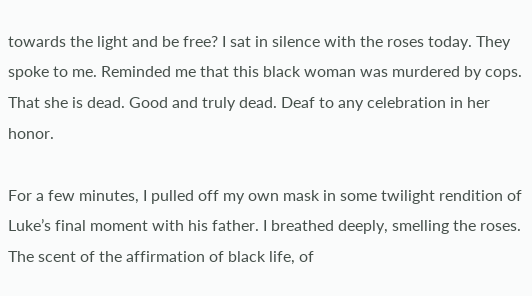towards the light and be free? I sat in silence with the roses today. They spoke to me. Reminded me that this black woman was murdered by cops. That she is dead. Good and truly dead. Deaf to any celebration in her honor.

For a few minutes, I pulled off my own mask in some twilight rendition of Luke’s final moment with his father. I breathed deeply, smelling the roses. The scent of the affirmation of black life, of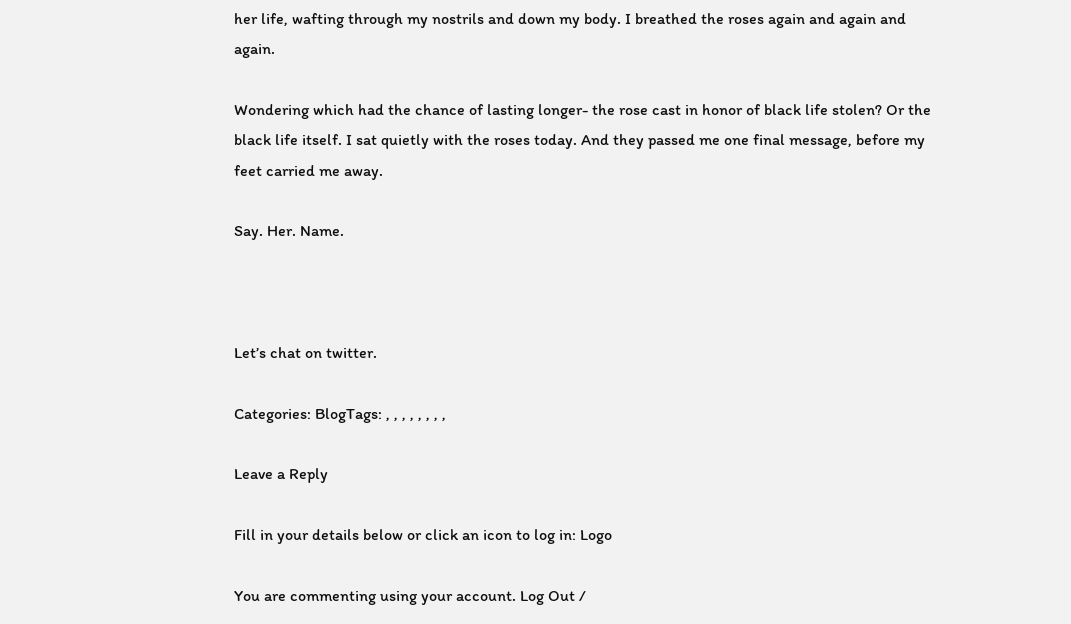her life, wafting through my nostrils and down my body. I breathed the roses again and again and again.

Wondering which had the chance of lasting longer- the rose cast in honor of black life stolen? Or the black life itself. I sat quietly with the roses today. And they passed me one final message, before my feet carried me away.

Say. Her. Name.



Let’s chat on twitter.

Categories: BlogTags: , , , , , , , ,

Leave a Reply

Fill in your details below or click an icon to log in: Logo

You are commenting using your account. Log Out /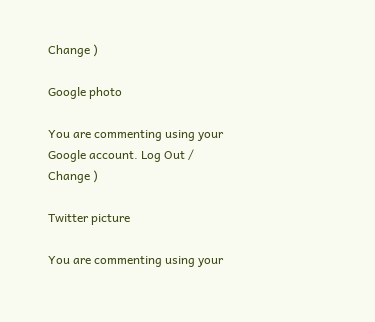Change )

Google photo

You are commenting using your Google account. Log Out /  Change )

Twitter picture

You are commenting using your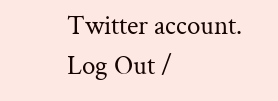Twitter account. Log Out /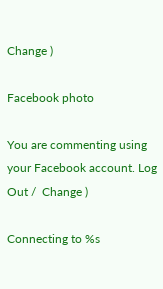Change )

Facebook photo

You are commenting using your Facebook account. Log Out /  Change )

Connecting to %s